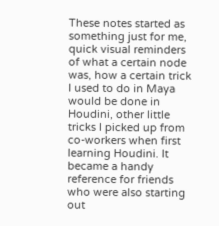These notes started as something just for me, quick visual reminders of what a certain node was, how a certain trick I used to do in Maya would be done in Houdini, other little tricks I picked up from co-workers when first learning Houdini. It became a handy reference for friends who were also starting out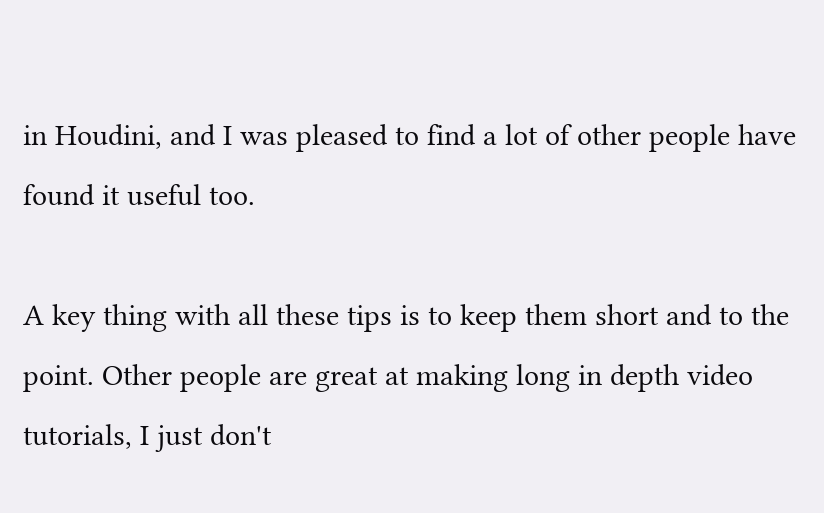in Houdini, and I was pleased to find a lot of other people have found it useful too.

A key thing with all these tips is to keep them short and to the point. Other people are great at making long in depth video tutorials, I just don't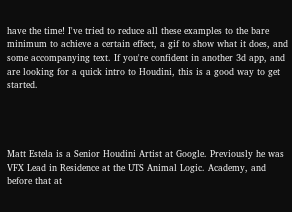have the time! I've tried to reduce all these examples to the bare minimum to achieve a certain effect, a gif to show what it does, and some accompanying text. If you're confident in another 3d app, and are looking for a quick intro to Houdini, this is a good way to get started.




Matt Estela is a Senior Houdini Artist at Google. Previously he was VFX Lead in Residence at the UTS Animal Logic. Academy, and before that at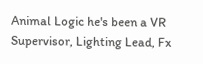Animal Logic he's been a VR Supervisor, Lighting Lead, Fx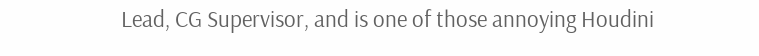Lead, CG Supervisor, and is one of those annoying Houdini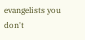evangelists you don't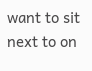want to sit next to on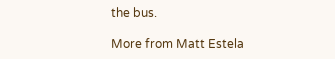the bus.

More from Matt Estela